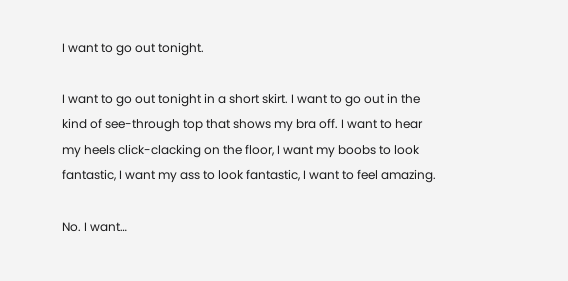I want to go out tonight.

I want to go out tonight in a short skirt. I want to go out in the kind of see-through top that shows my bra off. I want to hear my heels click-clacking on the floor, I want my boobs to look fantastic, I want my ass to look fantastic, I want to feel amazing.

No. I want…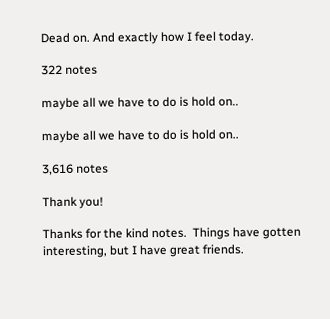Dead on. And exactly how I feel today.

322 notes

maybe all we have to do is hold on..

maybe all we have to do is hold on..

3,616 notes

Thank you!

Thanks for the kind notes.  Things have gotten interesting, but I have great friends.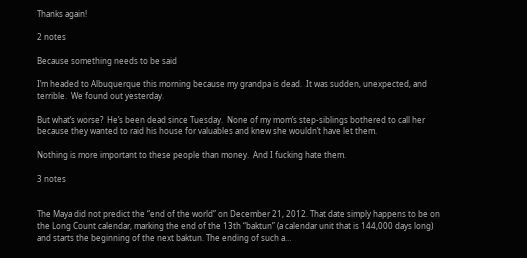Thanks again!

2 notes

Because something needs to be said

I’m headed to Albuquerque this morning because my grandpa is dead.  It was sudden, unexpected, and terrible.  We found out yesterday.

But what’s worse?  He’s been dead since Tuesday.  None of my mom’s step-siblings bothered to call her because they wanted to raid his house for valuables and knew she wouldn’t have let them.

Nothing is more important to these people than money.  And I fucking hate them.

3 notes


The Maya did not predict the “end of the world” on December 21, 2012. That date simply happens to be on the Long Count calendar, marking the end of the 13th “baktun” (a calendar unit that is 144,000 days long) and starts the beginning of the next baktun. The ending of such a…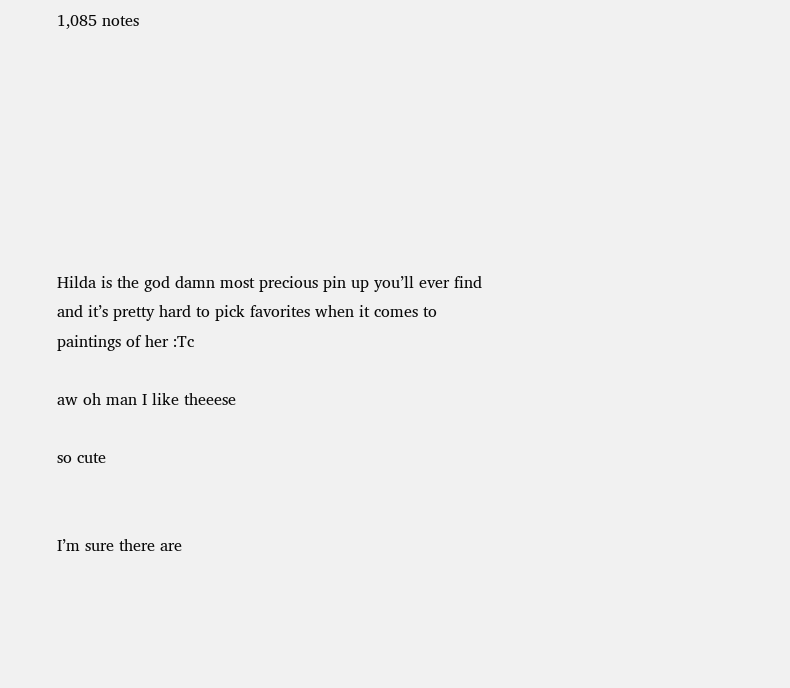1,085 notes








Hilda is the god damn most precious pin up you’ll ever find and it’s pretty hard to pick favorites when it comes to paintings of her :Tc

aw oh man I like theeese

so cute


I’m sure there are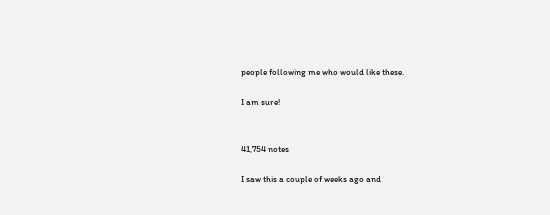people following me who would like these.

I am sure!


41,754 notes

I saw this a couple of weeks ago and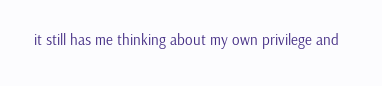it still has me thinking about my own privilege and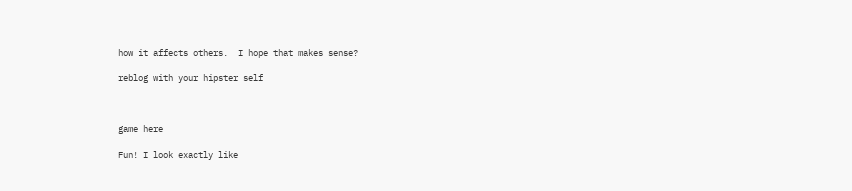how it affects others.  I hope that makes sense?

reblog with your hipster self



game here

Fun! I look exactly like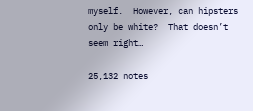myself.  However, can hipsters only be white?  That doesn’t seem right…

25,132 notes